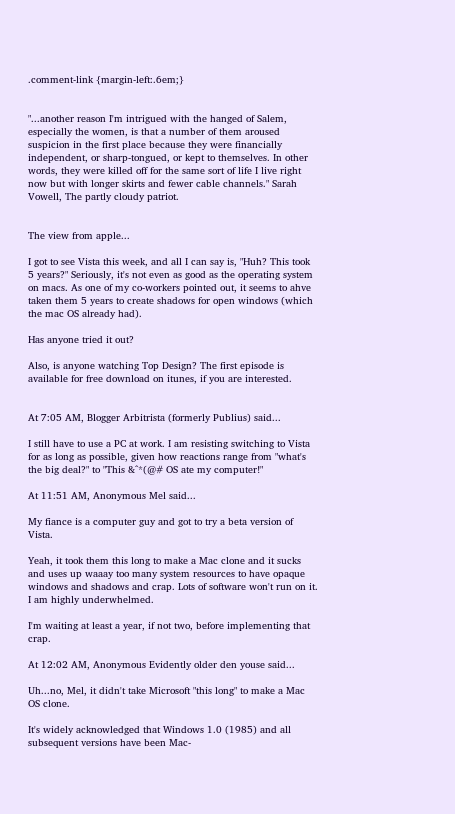.comment-link {margin-left:.6em;}


"...another reason I'm intrigued with the hanged of Salem, especially the women, is that a number of them aroused suspicion in the first place because they were financially independent, or sharp-tongued, or kept to themselves. In other words, they were killed off for the same sort of life I live right now but with longer skirts and fewer cable channels." Sarah Vowell, The partly cloudy patriot.


The view from apple...

I got to see Vista this week, and all I can say is, "Huh? This took 5 years?" Seriously, it's not even as good as the operating system on macs. As one of my co-workers pointed out, it seems to ahve taken them 5 years to create shadows for open windows (which the mac OS already had).

Has anyone tried it out?

Also, is anyone watching Top Design? The first episode is available for free download on itunes, if you are interested.


At 7:05 AM, Blogger Arbitrista (formerly Publius) said...

I still have to use a PC at work. I am resisting switching to Vista for as long as possible, given how reactions range from "what's the big deal?" to "This &^*(@# OS ate my computer!"

At 11:51 AM, Anonymous Mel said...

My fiance is a computer guy and got to try a beta version of Vista.

Yeah, it took them this long to make a Mac clone and it sucks and uses up waaay too many system resources to have opaque windows and shadows and crap. Lots of software won't run on it. I am highly underwhelmed.

I'm waiting at least a year, if not two, before implementing that crap.

At 12:02 AM, Anonymous Evidently older den youse said...

Uh...no, Mel, it didn't take Microsoft "this long" to make a Mac OS clone.

It's widely acknowledged that Windows 1.0 (1985) and all subsequent versions have been Mac-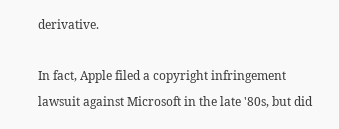derivative.

In fact, Apple filed a copyright infringement lawsuit against Microsoft in the late '80s, but did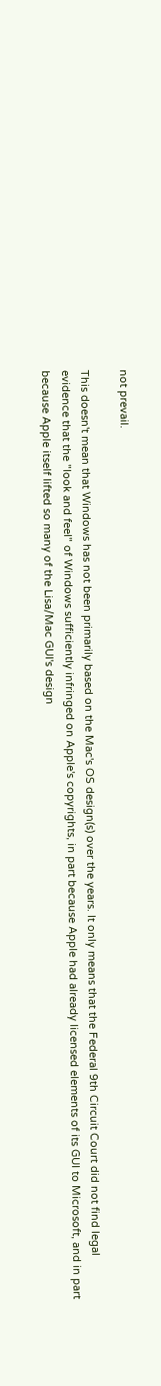not prevail.

This doesn't mean that Windows has not been primarily based on the Mac's OS design(s) over the years. It only means that the Federal 9th Circuit Court did not find legal evidence that the "look and feel" of Windows sufficiently infringed on Apple's copyrights, in part because Apple had already licensed elements of its GUI to Microsoft, and in part because Apple itself lifted so many of the Lisa/Mac GUI's design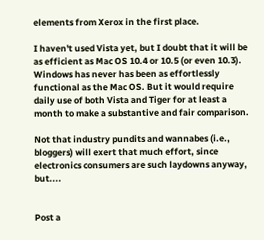elements from Xerox in the first place.

I haven't used Vista yet, but I doubt that it will be as efficient as Mac OS 10.4 or 10.5 (or even 10.3). Windows has never has been as effortlessly functional as the Mac OS. But it would require daily use of both Vista and Tiger for at least a month to make a substantive and fair comparison.

Not that industry pundits and wannabes (i.e., bloggers) will exert that much effort, since electronics consumers are such laydowns anyway, but....


Post a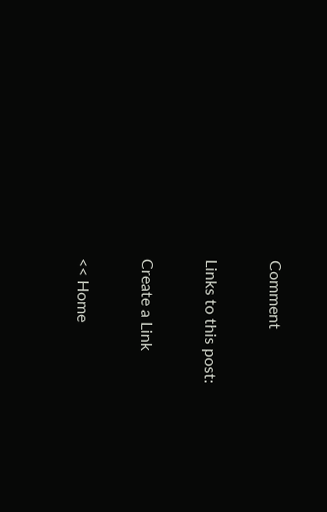Comment

Links to this post:

Create a Link

<< Home